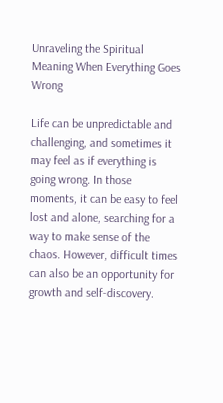Unraveling the Spiritual Meaning When Everything Goes Wrong

Life can be unpredictable and challenging, and sometimes it may feel as if everything is going wrong. In those moments, it can be easy to feel lost and alone, searching for a way to make sense of the chaos. However, difficult times can also be an opportunity for growth and self-discovery.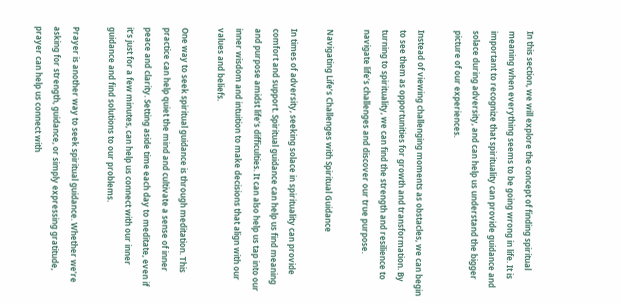In this section, we will explore the concept of finding spiritual meaning when everything seems to be going wrong in life. It is important to recognize that spirituality can provide guidance and solace during adversity, and can help us understand the bigger picture of our experiences.

Instead of viewing challenging moments as obstacles, we can begin to see them as opportunities for growth and transformation. By turning to spirituality, we can find the strength and resilience to navigate life’s challenges and discover our true purpose.

Navigating Life’s Challenges with Spiritual Guidance

In times of adversity, seeking solace in spirituality can provide comfort and support. Spiritual guidance can help us find meaning and purpose amidst life’s difficulties. It can also help us tap into our inner wisdom and intuition to make decisions that align with our values and beliefs.

One way to seek spiritual guidance is through meditation. This practice can help quiet the mind and cultivate a sense of inner peace and clarity. Setting aside time each day to meditate, even if it’s just for a few minutes, can help us connect with our inner guidance and find solutions to our problems.

Prayer is another way to seek spiritual guidance. Whether we’re asking for strength, guidance, or simply expressing gratitude, prayer can help us connect with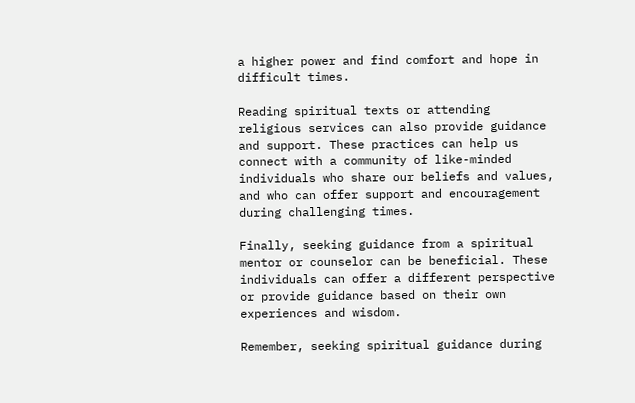a higher power and find comfort and hope in difficult times.

Reading spiritual texts or attending religious services can also provide guidance and support. These practices can help us connect with a community of like-minded individuals who share our beliefs and values, and who can offer support and encouragement during challenging times.

Finally, seeking guidance from a spiritual mentor or counselor can be beneficial. These individuals can offer a different perspective or provide guidance based on their own experiences and wisdom.

Remember, seeking spiritual guidance during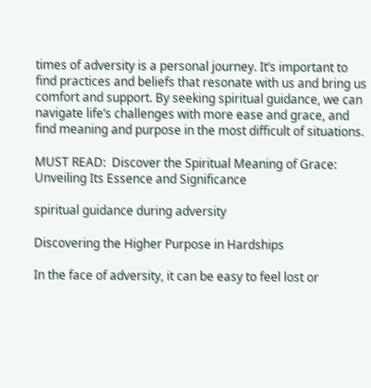times of adversity is a personal journey. It’s important to find practices and beliefs that resonate with us and bring us comfort and support. By seeking spiritual guidance, we can navigate life’s challenges with more ease and grace, and find meaning and purpose in the most difficult of situations.

MUST READ:  Discover the Spiritual Meaning of Grace: Unveiling Its Essence and Significance

spiritual guidance during adversity

Discovering the Higher Purpose in Hardships

In the face of adversity, it can be easy to feel lost or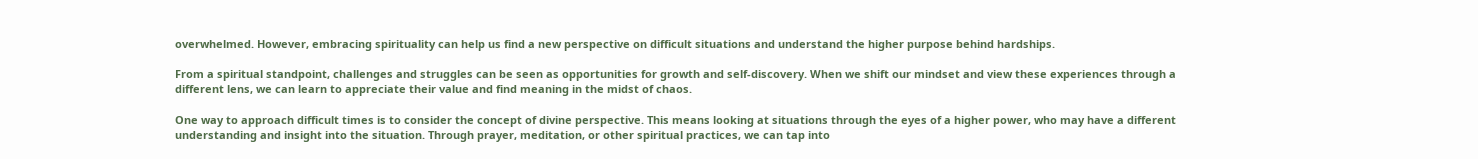overwhelmed. However, embracing spirituality can help us find a new perspective on difficult situations and understand the higher purpose behind hardships.

From a spiritual standpoint, challenges and struggles can be seen as opportunities for growth and self-discovery. When we shift our mindset and view these experiences through a different lens, we can learn to appreciate their value and find meaning in the midst of chaos.

One way to approach difficult times is to consider the concept of divine perspective. This means looking at situations through the eyes of a higher power, who may have a different understanding and insight into the situation. Through prayer, meditation, or other spiritual practices, we can tap into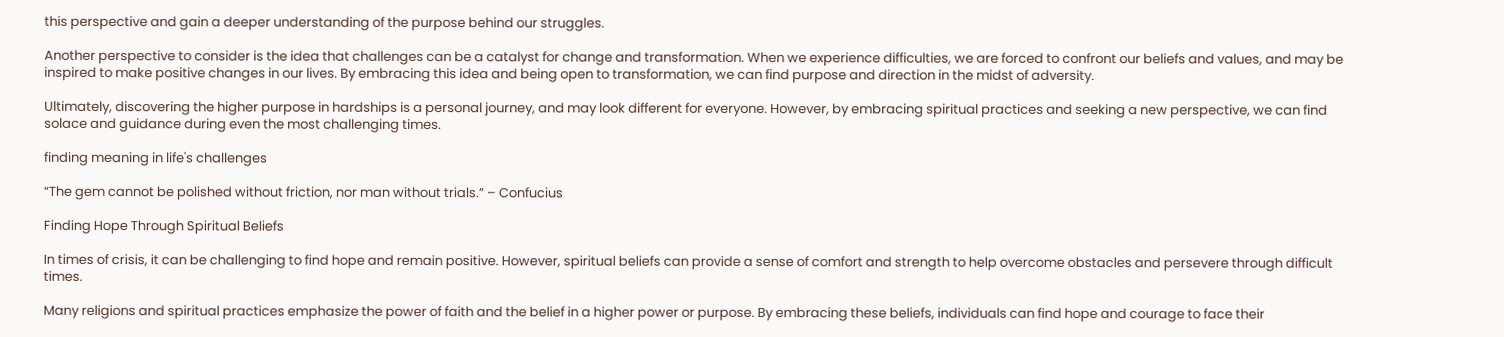this perspective and gain a deeper understanding of the purpose behind our struggles.

Another perspective to consider is the idea that challenges can be a catalyst for change and transformation. When we experience difficulties, we are forced to confront our beliefs and values, and may be inspired to make positive changes in our lives. By embracing this idea and being open to transformation, we can find purpose and direction in the midst of adversity.

Ultimately, discovering the higher purpose in hardships is a personal journey, and may look different for everyone. However, by embracing spiritual practices and seeking a new perspective, we can find solace and guidance during even the most challenging times.

finding meaning in life's challenges

“The gem cannot be polished without friction, nor man without trials.” – Confucius

Finding Hope Through Spiritual Beliefs

In times of crisis, it can be challenging to find hope and remain positive. However, spiritual beliefs can provide a sense of comfort and strength to help overcome obstacles and persevere through difficult times.

Many religions and spiritual practices emphasize the power of faith and the belief in a higher power or purpose. By embracing these beliefs, individuals can find hope and courage to face their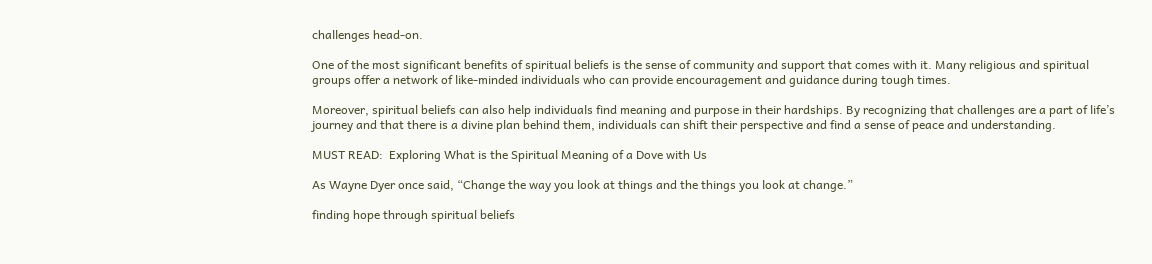challenges head-on.

One of the most significant benefits of spiritual beliefs is the sense of community and support that comes with it. Many religious and spiritual groups offer a network of like-minded individuals who can provide encouragement and guidance during tough times.

Moreover, spiritual beliefs can also help individuals find meaning and purpose in their hardships. By recognizing that challenges are a part of life’s journey and that there is a divine plan behind them, individuals can shift their perspective and find a sense of peace and understanding.

MUST READ:  Exploring What is the Spiritual Meaning of a Dove with Us

As Wayne Dyer once said, “Change the way you look at things and the things you look at change.”

finding hope through spiritual beliefs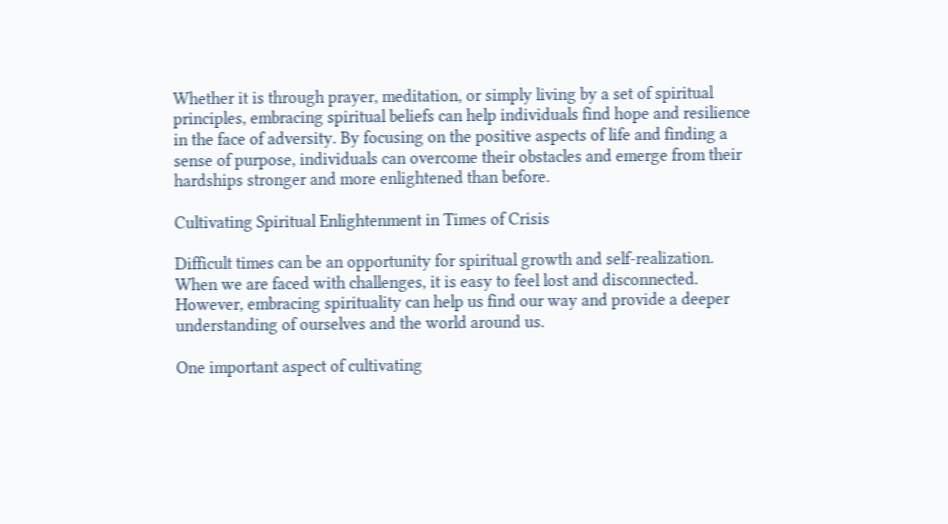Whether it is through prayer, meditation, or simply living by a set of spiritual principles, embracing spiritual beliefs can help individuals find hope and resilience in the face of adversity. By focusing on the positive aspects of life and finding a sense of purpose, individuals can overcome their obstacles and emerge from their hardships stronger and more enlightened than before.

Cultivating Spiritual Enlightenment in Times of Crisis

Difficult times can be an opportunity for spiritual growth and self-realization. When we are faced with challenges, it is easy to feel lost and disconnected. However, embracing spirituality can help us find our way and provide a deeper understanding of ourselves and the world around us.

One important aspect of cultivating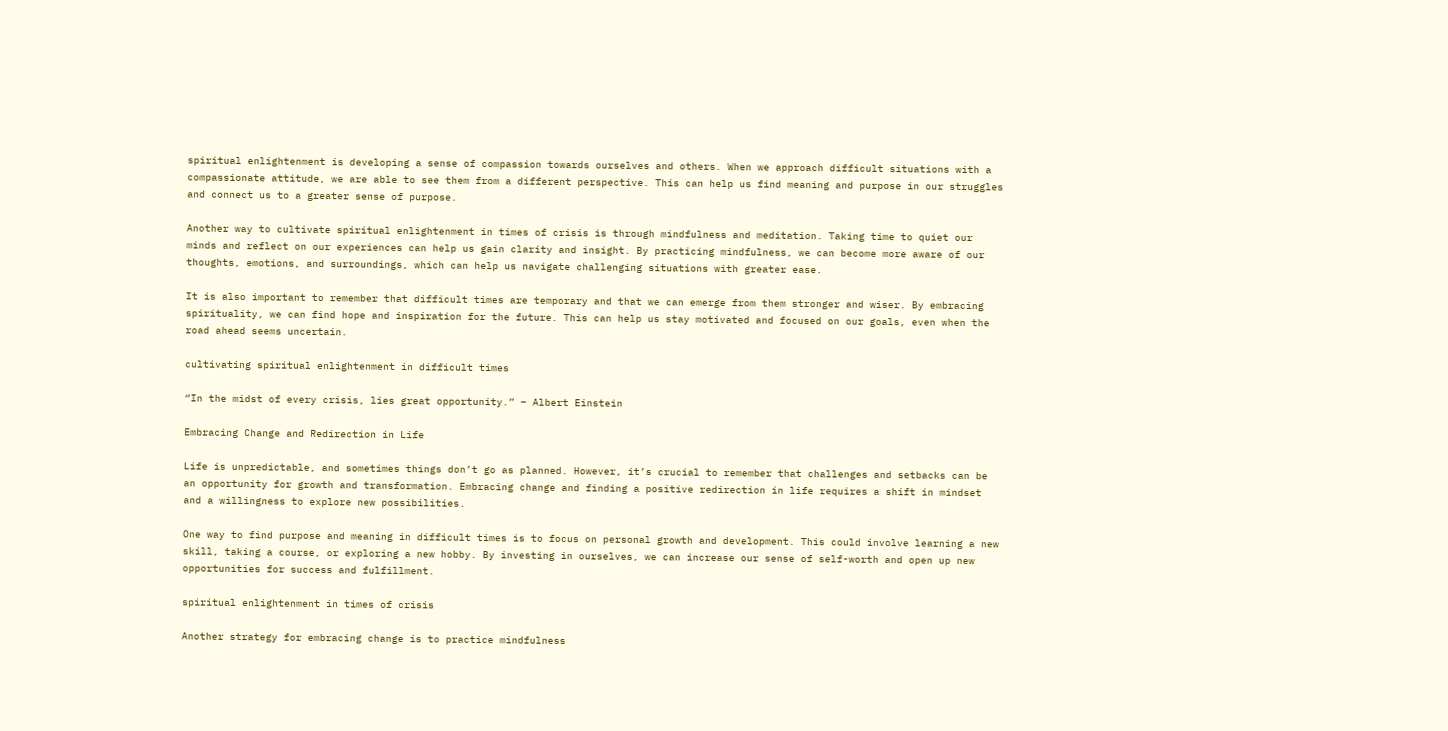spiritual enlightenment is developing a sense of compassion towards ourselves and others. When we approach difficult situations with a compassionate attitude, we are able to see them from a different perspective. This can help us find meaning and purpose in our struggles and connect us to a greater sense of purpose.

Another way to cultivate spiritual enlightenment in times of crisis is through mindfulness and meditation. Taking time to quiet our minds and reflect on our experiences can help us gain clarity and insight. By practicing mindfulness, we can become more aware of our thoughts, emotions, and surroundings, which can help us navigate challenging situations with greater ease.

It is also important to remember that difficult times are temporary and that we can emerge from them stronger and wiser. By embracing spirituality, we can find hope and inspiration for the future. This can help us stay motivated and focused on our goals, even when the road ahead seems uncertain.

cultivating spiritual enlightenment in difficult times

“In the midst of every crisis, lies great opportunity.” – Albert Einstein

Embracing Change and Redirection in Life

Life is unpredictable, and sometimes things don’t go as planned. However, it’s crucial to remember that challenges and setbacks can be an opportunity for growth and transformation. Embracing change and finding a positive redirection in life requires a shift in mindset and a willingness to explore new possibilities.

One way to find purpose and meaning in difficult times is to focus on personal growth and development. This could involve learning a new skill, taking a course, or exploring a new hobby. By investing in ourselves, we can increase our sense of self-worth and open up new opportunities for success and fulfillment.

spiritual enlightenment in times of crisis

Another strategy for embracing change is to practice mindfulness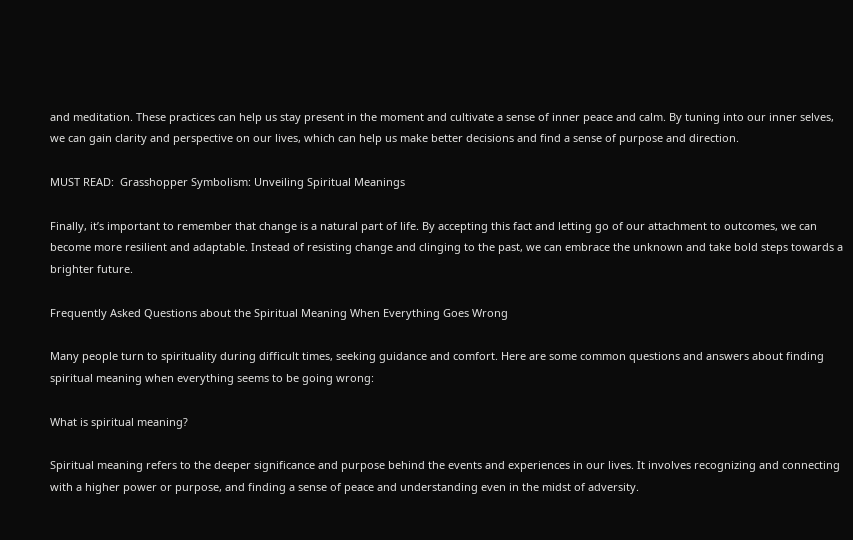and meditation. These practices can help us stay present in the moment and cultivate a sense of inner peace and calm. By tuning into our inner selves, we can gain clarity and perspective on our lives, which can help us make better decisions and find a sense of purpose and direction.

MUST READ:  Grasshopper Symbolism: Unveiling Spiritual Meanings

Finally, it’s important to remember that change is a natural part of life. By accepting this fact and letting go of our attachment to outcomes, we can become more resilient and adaptable. Instead of resisting change and clinging to the past, we can embrace the unknown and take bold steps towards a brighter future.

Frequently Asked Questions about the Spiritual Meaning When Everything Goes Wrong

Many people turn to spirituality during difficult times, seeking guidance and comfort. Here are some common questions and answers about finding spiritual meaning when everything seems to be going wrong:

What is spiritual meaning?

Spiritual meaning refers to the deeper significance and purpose behind the events and experiences in our lives. It involves recognizing and connecting with a higher power or purpose, and finding a sense of peace and understanding even in the midst of adversity.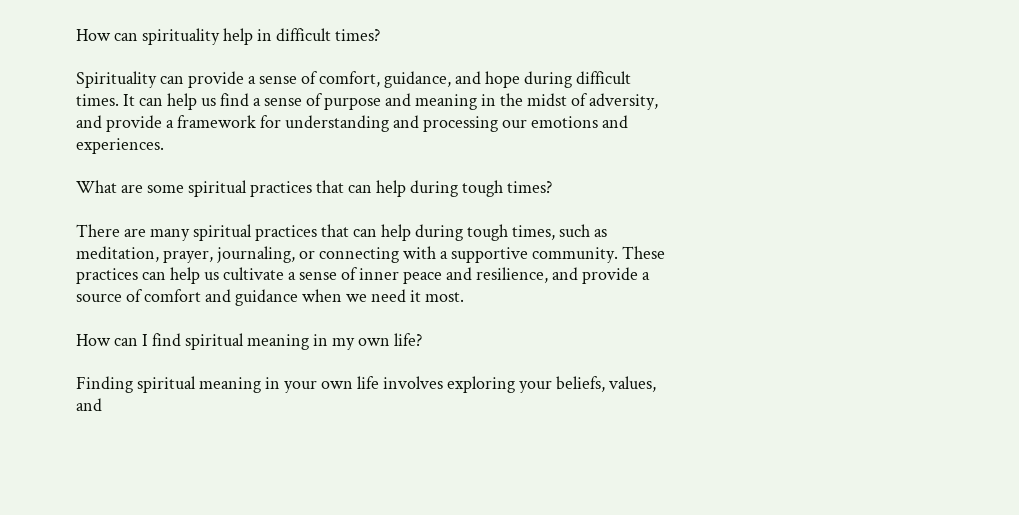How can spirituality help in difficult times?

Spirituality can provide a sense of comfort, guidance, and hope during difficult times. It can help us find a sense of purpose and meaning in the midst of adversity, and provide a framework for understanding and processing our emotions and experiences.

What are some spiritual practices that can help during tough times?

There are many spiritual practices that can help during tough times, such as meditation, prayer, journaling, or connecting with a supportive community. These practices can help us cultivate a sense of inner peace and resilience, and provide a source of comfort and guidance when we need it most.

How can I find spiritual meaning in my own life?

Finding spiritual meaning in your own life involves exploring your beliefs, values, and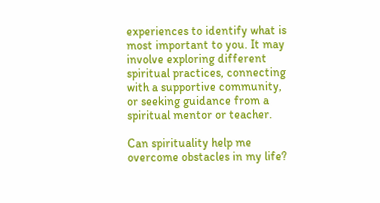experiences to identify what is most important to you. It may involve exploring different spiritual practices, connecting with a supportive community, or seeking guidance from a spiritual mentor or teacher.

Can spirituality help me overcome obstacles in my life?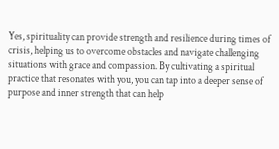Yes, spirituality can provide strength and resilience during times of crisis, helping us to overcome obstacles and navigate challenging situations with grace and compassion. By cultivating a spiritual practice that resonates with you, you can tap into a deeper sense of purpose and inner strength that can help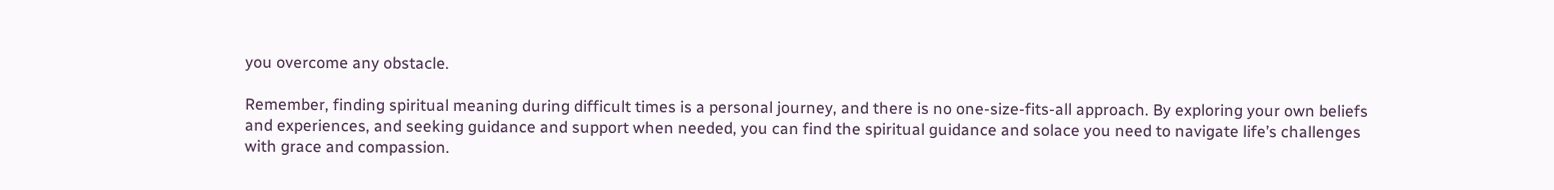you overcome any obstacle.

Remember, finding spiritual meaning during difficult times is a personal journey, and there is no one-size-fits-all approach. By exploring your own beliefs and experiences, and seeking guidance and support when needed, you can find the spiritual guidance and solace you need to navigate life’s challenges with grace and compassion.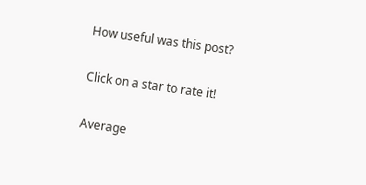How useful was this post?

Click on a star to rate it!

Average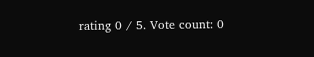rating 0 / 5. Vote count: 0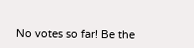No votes so far! Be the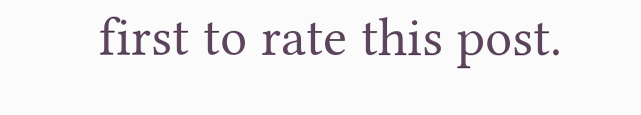first to rate this post.